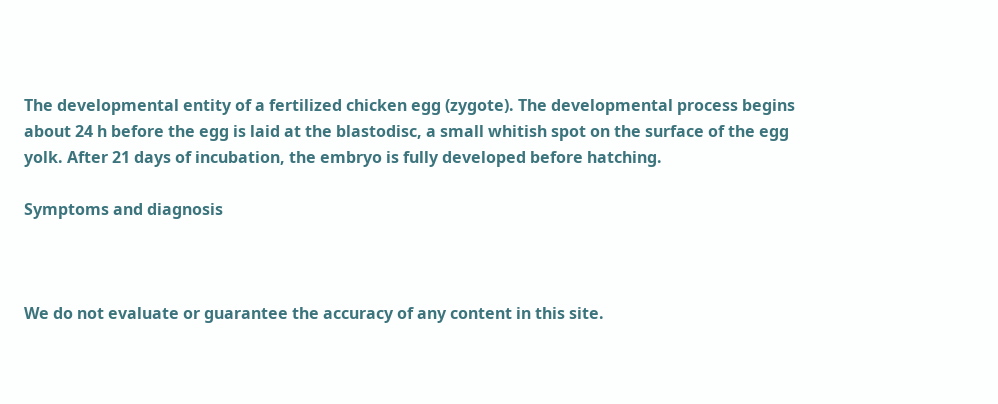The developmental entity of a fertilized chicken egg (zygote). The developmental process begins about 24 h before the egg is laid at the blastodisc, a small whitish spot on the surface of the egg yolk. After 21 days of incubation, the embryo is fully developed before hatching.

Symptoms and diagnosis



We do not evaluate or guarantee the accuracy of any content in this site.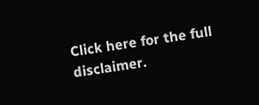Click here for the full disclaimer.